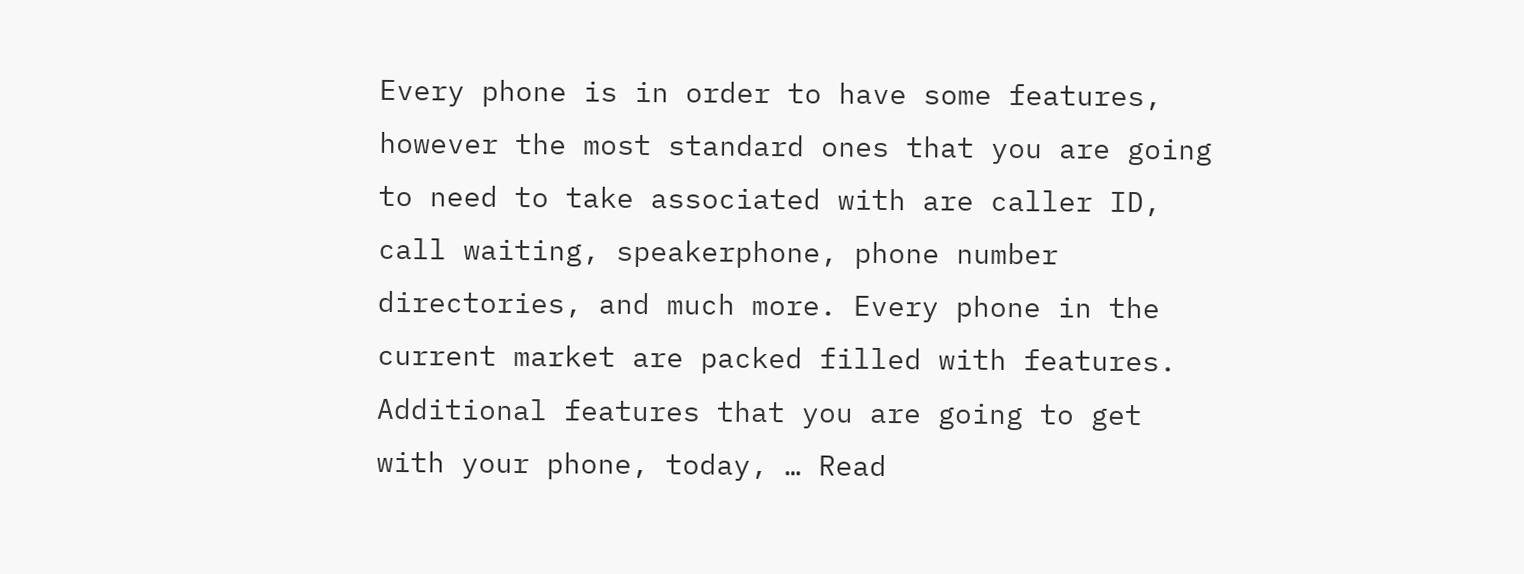Every phone is in order to have some features, however the most standard ones that you are going to need to take associated with are caller ID, call waiting, speakerphone, phone number directories, and much more. Every phone in the current market are packed filled with features. Additional features that you are going to get with your phone, today, … Read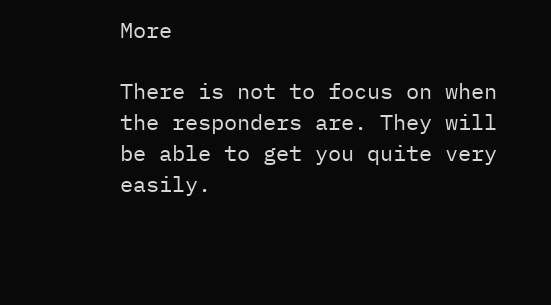More

There is not to focus on when the responders are. They will be able to get you quite very easily.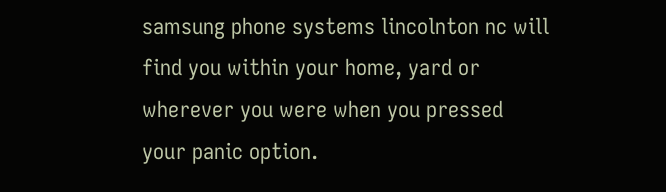samsung phone systems lincolnton nc will find you within your home, yard or wherever you were when you pressed your panic option.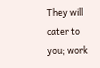They will cater to you; work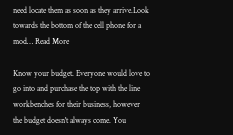need locate them as soon as they arrive.Look towards the bottom of the cell phone for a mod… Read More

Know your budget. Everyone would love to go into and purchase the top with the line workbenches for their business, however the budget doesn't always come. You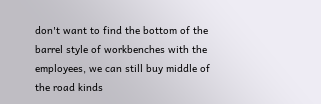don't want to find the bottom of the barrel style of workbenches with the employees, we can still buy middle of the road kinds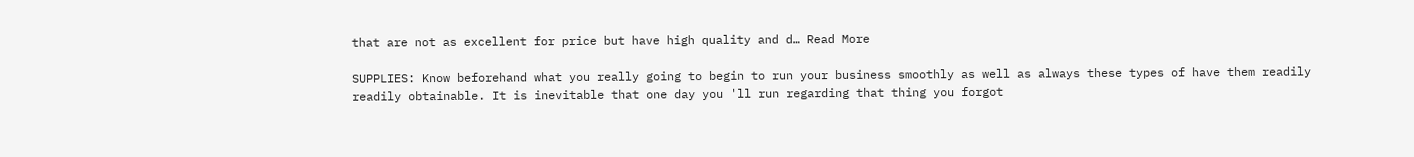that are not as excellent for price but have high quality and d… Read More

SUPPLIES: Know beforehand what you really going to begin to run your business smoothly as well as always these types of have them readily readily obtainable. It is inevitable that one day you 'll run regarding that thing you forgot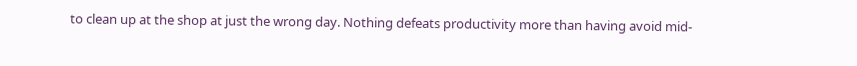to clean up at the shop at just the wrong day. Nothing defeats productivity more than having avoid mid-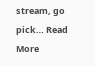stream, go pick… Read More